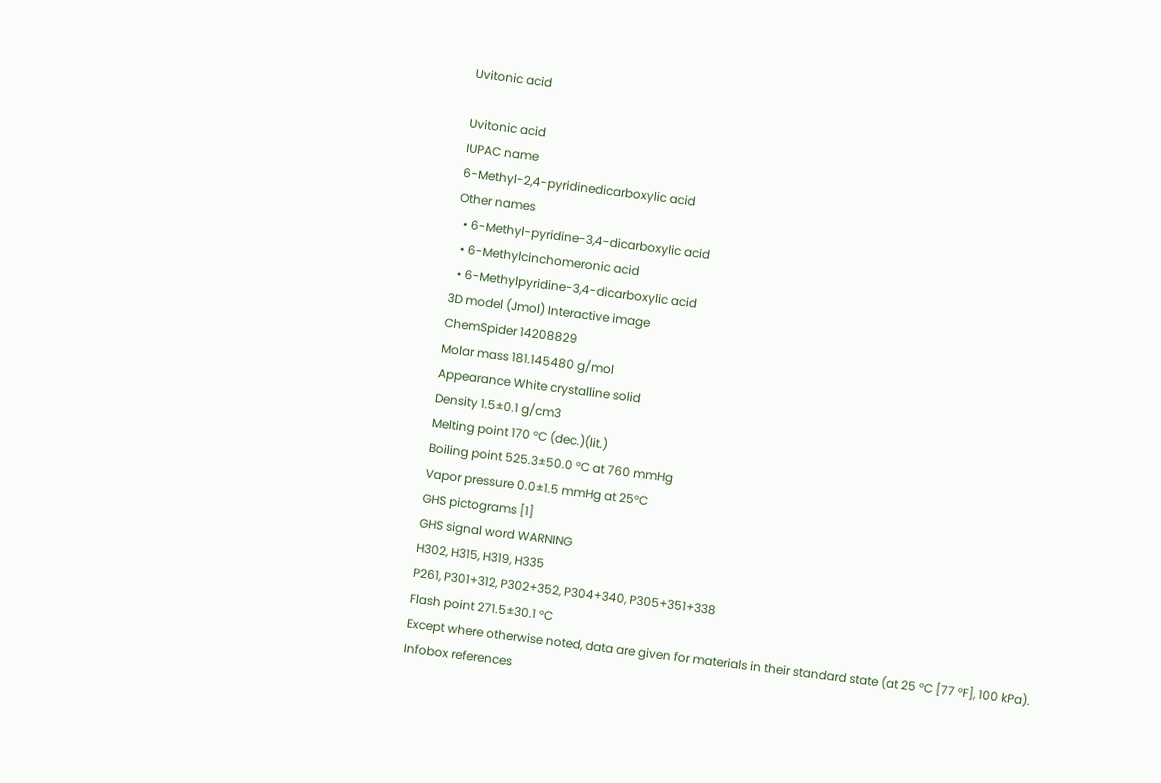Uvitonic acid

Uvitonic acid
IUPAC name
6-Methyl-2,4-pyridinedicarboxylic acid
Other names
  • 6-Methyl-pyridine-3,4-dicarboxylic acid
  • 6-Methylcinchomeronic acid
  • 6-Methylpyridine-3,4-dicarboxylic acid
3D model (Jmol) Interactive image
ChemSpider 14208829
Molar mass 181.145480 g/mol
Appearance White crystalline solid
Density 1.5±0.1 g/cm3
Melting point 170 °C (dec.)(lit.)
Boiling point 525.3±50.0 °C at 760 mmHg
Vapor pressure 0.0±1.5 mmHg at 25°C
GHS pictograms [1]
GHS signal word WARNING
H302, H315, H319, H335
P261, P301+312, P302+352, P304+340, P305+351+338
Flash point 271.5±30.1 °C
Except where otherwise noted, data are given for materials in their standard state (at 25 °C [77 °F], 100 kPa).
Infobox references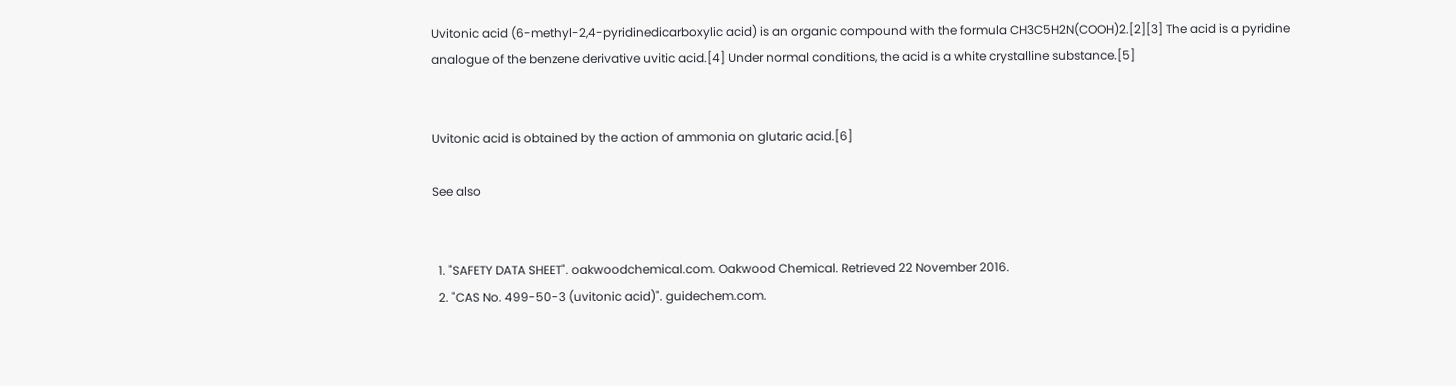Uvitonic acid (6-methyl-2,4-pyridinedicarboxylic acid) is an organic compound with the formula CH3C5H2N(COOH)2.[2][3] The acid is a pyridine analogue of the benzene derivative uvitic acid.[4] Under normal conditions, the acid is a white crystalline substance.[5]


Uvitonic acid is obtained by the action of ammonia on glutaric acid.[6]

See also


  1. "SAFETY DATA SHEET". oakwoodchemical.com. Oakwood Chemical. Retrieved 22 November 2016.
  2. "CAS No. 499-50-3 (uvitonic acid)". guidechem.com.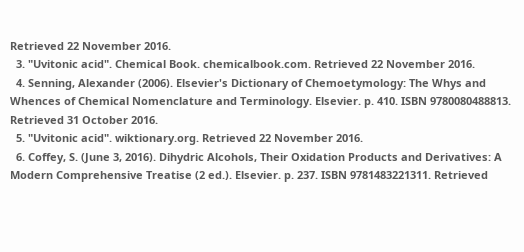Retrieved 22 November 2016.
  3. "Uvitonic acid". Chemical Book. chemicalbook.com. Retrieved 22 November 2016.
  4. Senning, Alexander (2006). Elsevier's Dictionary of Chemoetymology: The Whys and Whences of Chemical Nomenclature and Terminology. Elsevier. p. 410. ISBN 9780080488813. Retrieved 31 October 2016.
  5. "Uvitonic acid". wiktionary.org. Retrieved 22 November 2016.
  6. Coffey, S. (June 3, 2016). Dihydric Alcohols, Their Oxidation Products and Derivatives: A Modern Comprehensive Treatise (2 ed.). Elsevier. p. 237. ISBN 9781483221311. Retrieved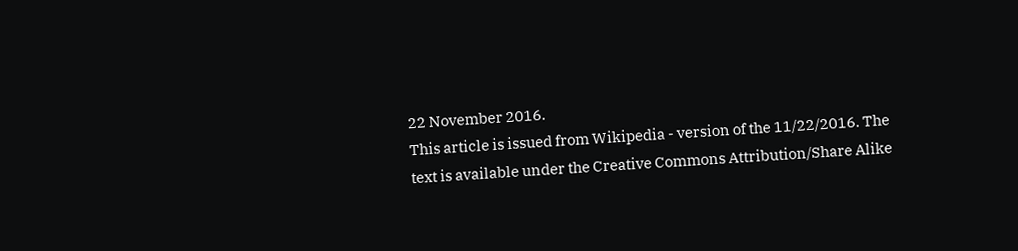22 November 2016.
This article is issued from Wikipedia - version of the 11/22/2016. The text is available under the Creative Commons Attribution/Share Alike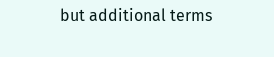but additional terms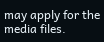may apply for the media files.